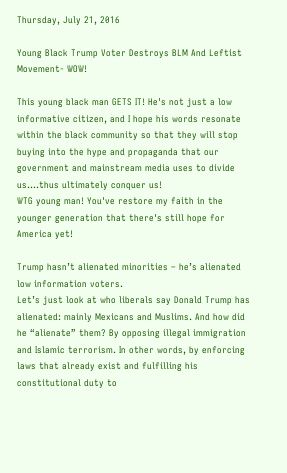Thursday, July 21, 2016

Young Black Trump Voter Destroys BLM And Leftist Movement- WOW!

This young black man GETS IT! He's not just a low informative citizen, and I hope his words resonate within the black community so that they will stop buying into the hype and propaganda that our government and mainstream media uses to divide us....thus ultimately conquer us!
WTG young man! You've restore my faith in the younger generation that there's still hope for America yet!

Trump hasn’t alienated minorities – he’s alienated low information voters.
Let’s just look at who liberals say Donald Trump has alienated: mainly Mexicans and Muslims. And how did he “alienate” them? By opposing illegal immigration and Islamic terrorism. In other words, by enforcing laws that already exist and fulfilling his constitutional duty to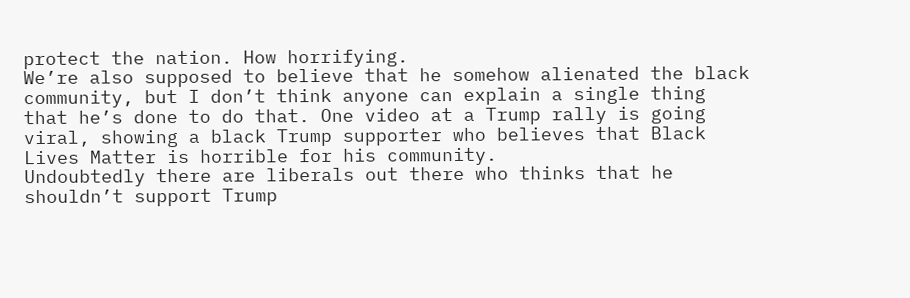protect the nation. How horrifying.
We’re also supposed to believe that he somehow alienated the black community, but I don’t think anyone can explain a single thing that he’s done to do that. One video at a Trump rally is going viral, showing a black Trump supporter who believes that Black Lives Matter is horrible for his community.
Undoubtedly there are liberals out there who thinks that he shouldn’t support Trump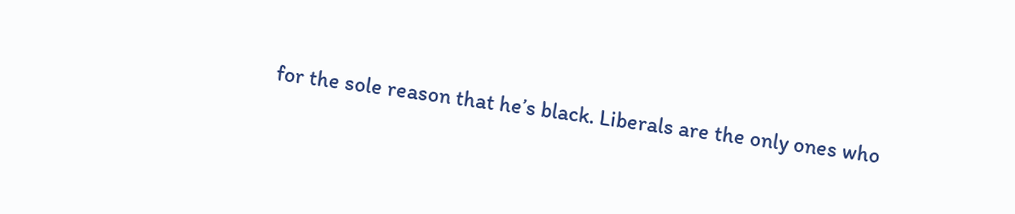for the sole reason that he’s black. Liberals are the only ones who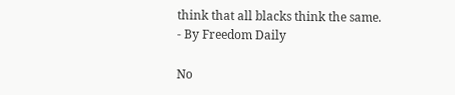think that all blacks think the same.
- By Freedom Daily

No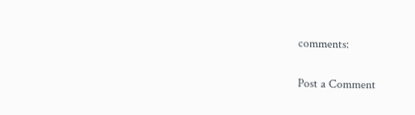comments:

Post a Comment